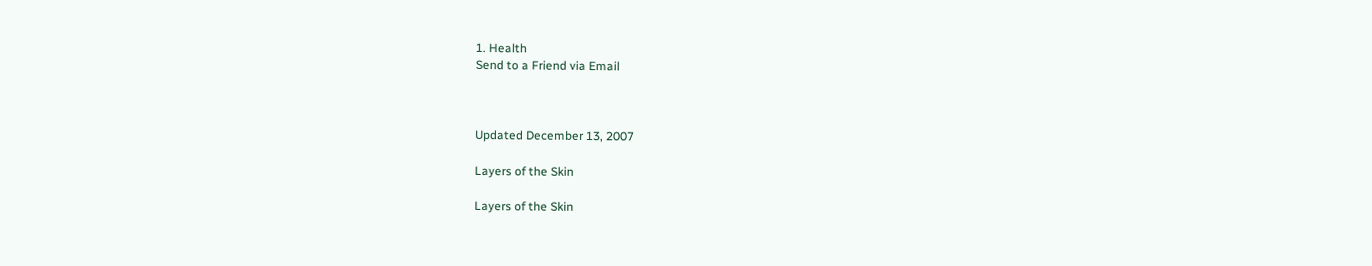1. Health
Send to a Friend via Email



Updated December 13, 2007

Layers of the Skin

Layers of the Skin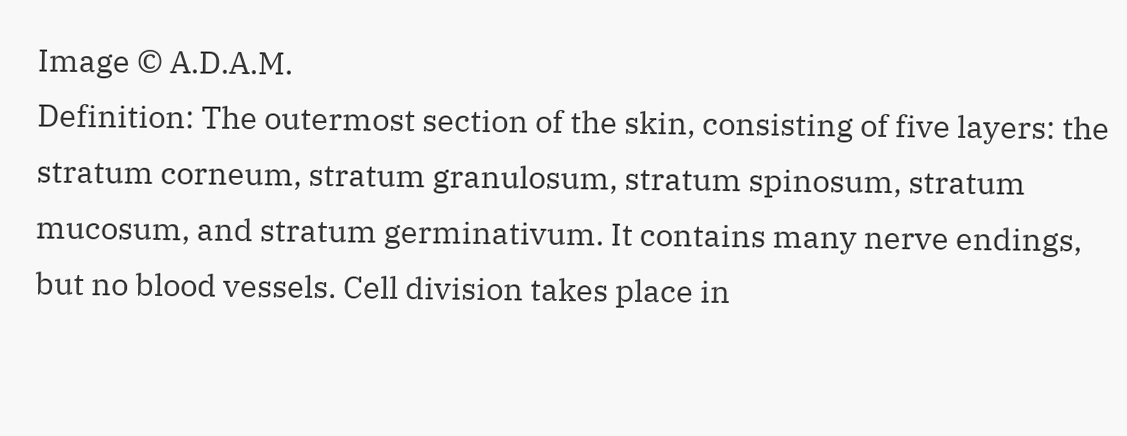Image © A.D.A.M.
Definition: The outermost section of the skin, consisting of five layers: the stratum corneum, stratum granulosum, stratum spinosum, stratum mucosum, and stratum germinativum. It contains many nerve endings, but no blood vessels. Cell division takes place in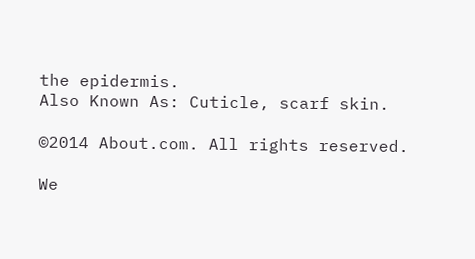the epidermis.
Also Known As: Cuticle, scarf skin.

©2014 About.com. All rights reserved.

We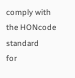comply with the HONcode standard
for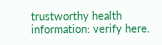trustworthy health
information: verify here.